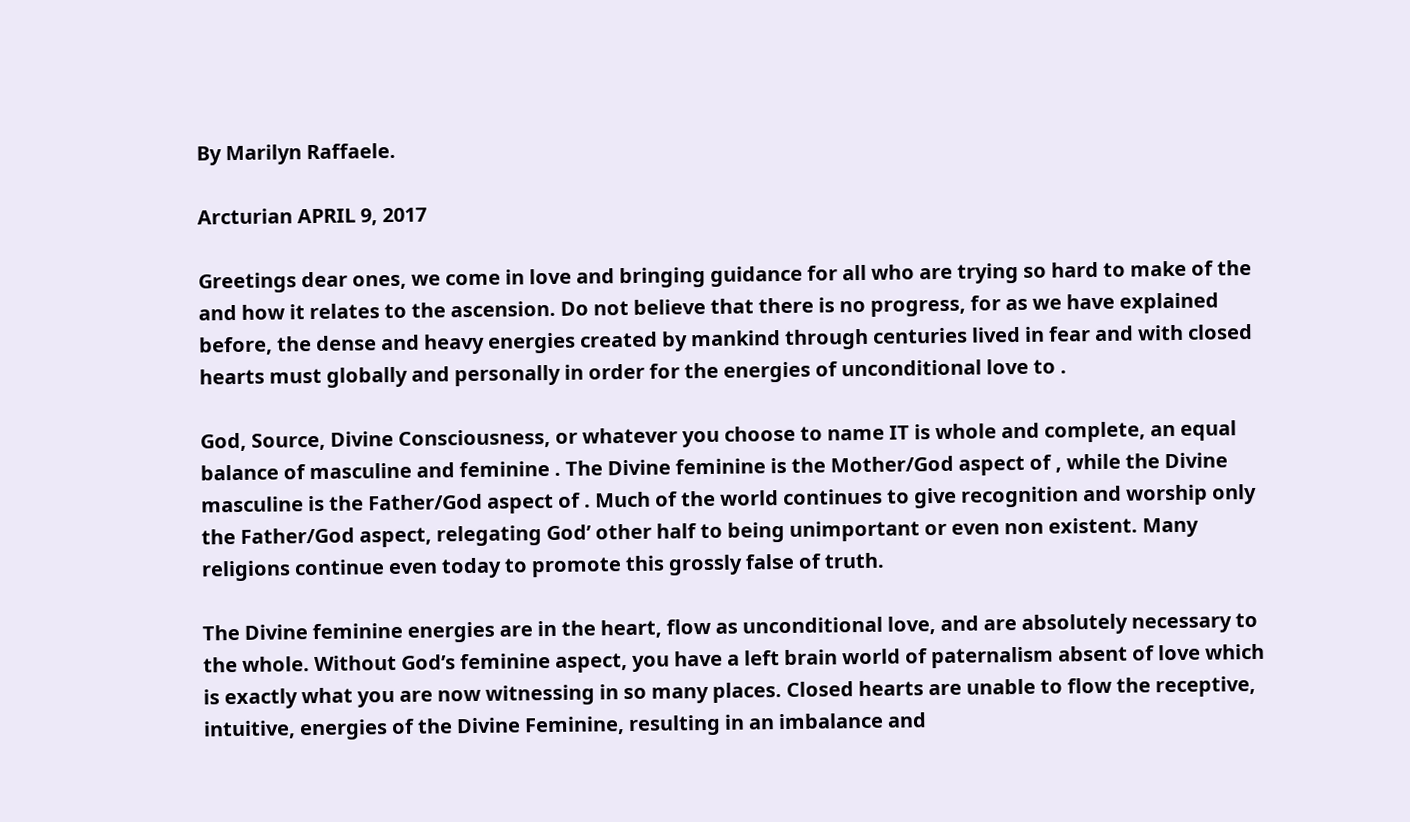By Marilyn Raffaele.

Arcturian APRIL 9, 2017

Greetings dear ones, we come in love and bringing guidance for all who are trying so hard to make of the and how it relates to the ascension. Do not believe that there is no progress, for as we have explained before, the dense and heavy energies created by mankind through centuries lived in fear and with closed hearts must globally and personally in order for the energies of unconditional love to .

God, Source, Divine Consciousness, or whatever you choose to name IT is whole and complete, an equal balance of masculine and feminine . The Divine feminine is the Mother/God aspect of , while the Divine masculine is the Father/God aspect of . Much of the world continues to give recognition and worship only the Father/God aspect, relegating God’ other half to being unimportant or even non existent. Many religions continue even today to promote this grossly false of truth.

The Divine feminine energies are in the heart, flow as unconditional love, and are absolutely necessary to the whole. Without God’s feminine aspect, you have a left brain world of paternalism absent of love which is exactly what you are now witnessing in so many places. Closed hearts are unable to flow the receptive, intuitive, energies of the Divine Feminine, resulting in an imbalance and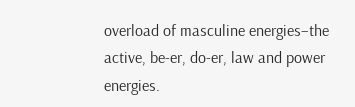overload of masculine energies–the active, be-er, do-er, law and power energies.